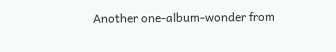Another one-album-wonder from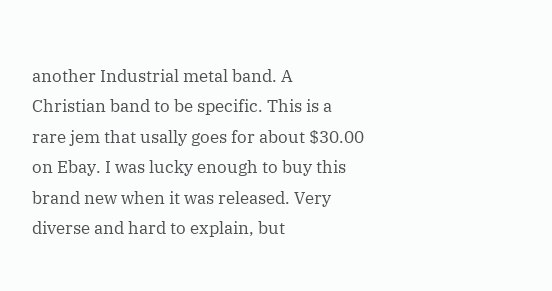another Industrial metal band. A Christian band to be specific. This is a rare jem that usally goes for about $30.00 on Ebay. I was lucky enough to buy this brand new when it was released. Very diverse and hard to explain, but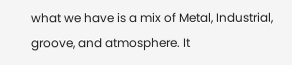what we have is a mix of Metal, Industrial, groove, and atmosphere. It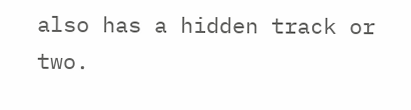also has a hidden track or two.